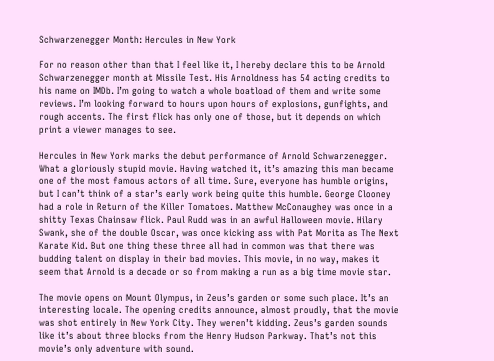Schwarzenegger Month: Hercules in New York

For no reason other than that I feel like it, I hereby declare this to be Arnold Schwarzenegger month at Missile Test. His Arnoldness has 54 acting credits to his name on IMDb. I’m going to watch a whole boatload of them and write some reviews. I’m looking forward to hours upon hours of explosions, gunfights, and rough accents. The first flick has only one of those, but it depends on which print a viewer manages to see.

Hercules in New York marks the debut performance of Arnold Schwarzenegger. What a gloriously stupid movie. Having watched it, it’s amazing this man became one of the most famous actors of all time. Sure, everyone has humble origins, but I can’t think of a star’s early work being quite this humble. George Clooney had a role in Return of the Killer Tomatoes. Matthew McConaughey was once in a shitty Texas Chainsaw flick. Paul Rudd was in an awful Halloween movie. Hilary Swank, she of the double Oscar, was once kicking ass with Pat Morita as The Next Karate Kid. But one thing these three all had in common was that there was budding talent on display in their bad movies. This movie, in no way, makes it seem that Arnold is a decade or so from making a run as a big time movie star.

The movie opens on Mount Olympus, in Zeus’s garden or some such place. It’s an interesting locale. The opening credits announce, almost proudly, that the movie was shot entirely in New York City. They weren’t kidding. Zeus’s garden sounds like it’s about three blocks from the Henry Hudson Parkway. That’s not this movie’s only adventure with sound.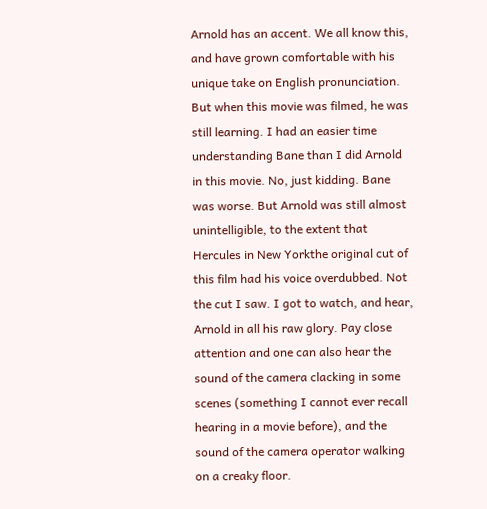Arnold has an accent. We all know this, and have grown comfortable with his unique take on English pronunciation. But when this movie was filmed, he was still learning. I had an easier time understanding Bane than I did Arnold in this movie. No, just kidding. Bane was worse. But Arnold was still almost unintelligible, to the extent that Hercules in New Yorkthe original cut of this film had his voice overdubbed. Not the cut I saw. I got to watch, and hear, Arnold in all his raw glory. Pay close attention and one can also hear the sound of the camera clacking in some scenes (something I cannot ever recall hearing in a movie before), and the sound of the camera operator walking on a creaky floor.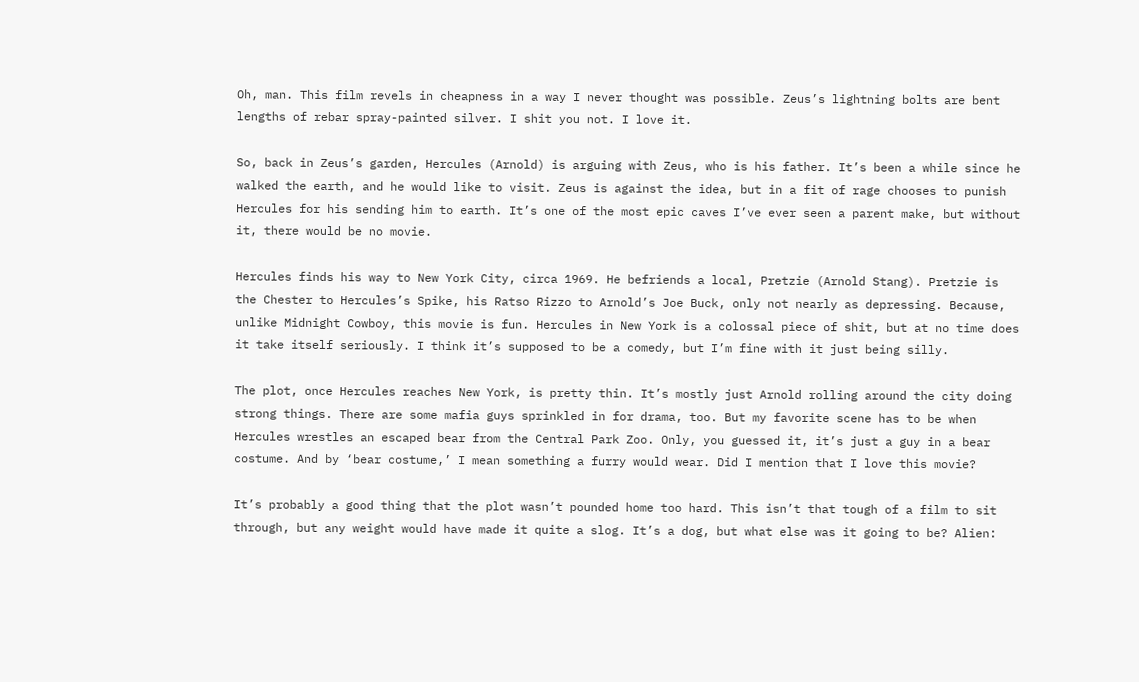Oh, man. This film revels in cheapness in a way I never thought was possible. Zeus’s lightning bolts are bent lengths of rebar spray-painted silver. I shit you not. I love it.

So, back in Zeus’s garden, Hercules (Arnold) is arguing with Zeus, who is his father. It’s been a while since he walked the earth, and he would like to visit. Zeus is against the idea, but in a fit of rage chooses to punish Hercules for his sending him to earth. It’s one of the most epic caves I’ve ever seen a parent make, but without it, there would be no movie.

Hercules finds his way to New York City, circa 1969. He befriends a local, Pretzie (Arnold Stang). Pretzie is the Chester to Hercules’s Spike, his Ratso Rizzo to Arnold’s Joe Buck, only not nearly as depressing. Because, unlike Midnight Cowboy, this movie is fun. Hercules in New York is a colossal piece of shit, but at no time does it take itself seriously. I think it’s supposed to be a comedy, but I’m fine with it just being silly.

The plot, once Hercules reaches New York, is pretty thin. It’s mostly just Arnold rolling around the city doing strong things. There are some mafia guys sprinkled in for drama, too. But my favorite scene has to be when Hercules wrestles an escaped bear from the Central Park Zoo. Only, you guessed it, it’s just a guy in a bear costume. And by ‘bear costume,’ I mean something a furry would wear. Did I mention that I love this movie?

It’s probably a good thing that the plot wasn’t pounded home too hard. This isn’t that tough of a film to sit through, but any weight would have made it quite a slog. It’s a dog, but what else was it going to be? Alien: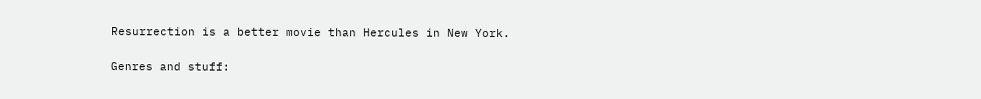Resurrection is a better movie than Hercules in New York.

Genres and stuff: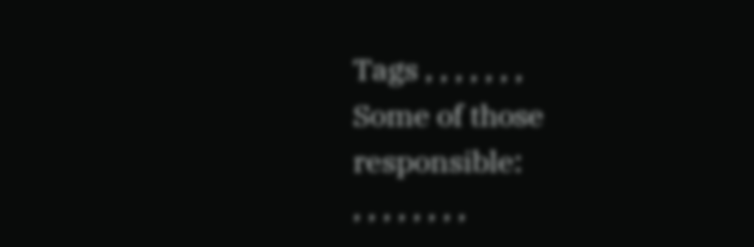Tags , , , , , , ,
Some of those responsible:
, , , , , , , ,